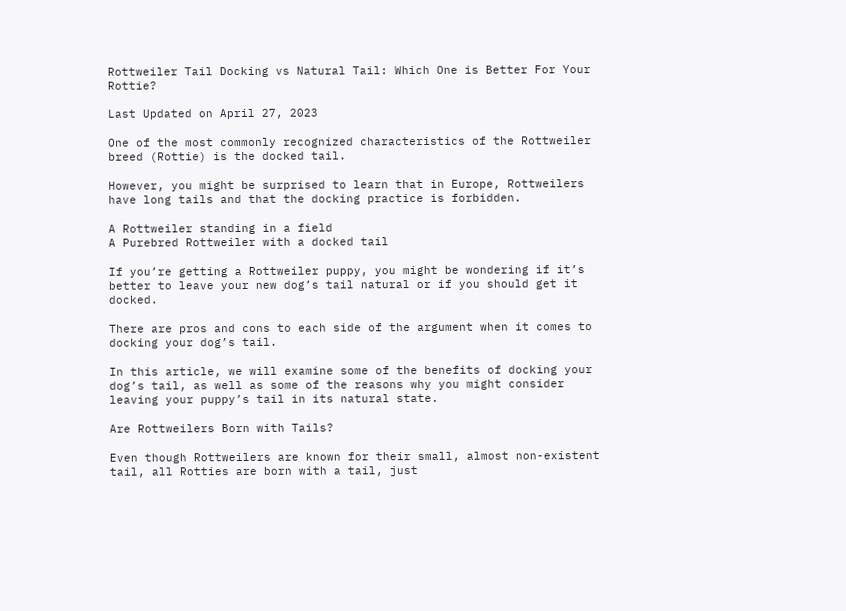Rottweiler Tail Docking vs Natural Tail: Which One is Better For Your Rottie?

Last Updated on April 27, 2023

One of the most commonly recognized characteristics of the Rottweiler breed (Rottie) is the docked tail.

However, you might be surprised to learn that in Europe, Rottweilers have long tails and that the docking practice is forbidden.

A Rottweiler standing in a field
A Purebred Rottweiler with a docked tail

If you’re getting a Rottweiler puppy, you might be wondering if it’s better to leave your new dog’s tail natural or if you should get it docked.

There are pros and cons to each side of the argument when it comes to docking your dog’s tail.

In this article, we will examine some of the benefits of docking your dog’s tail, as well as some of the reasons why you might consider leaving your puppy’s tail in its natural state.

Are Rottweilers Born with Tails?

Even though Rottweilers are known for their small, almost non-existent tail, all Rotties are born with a tail, just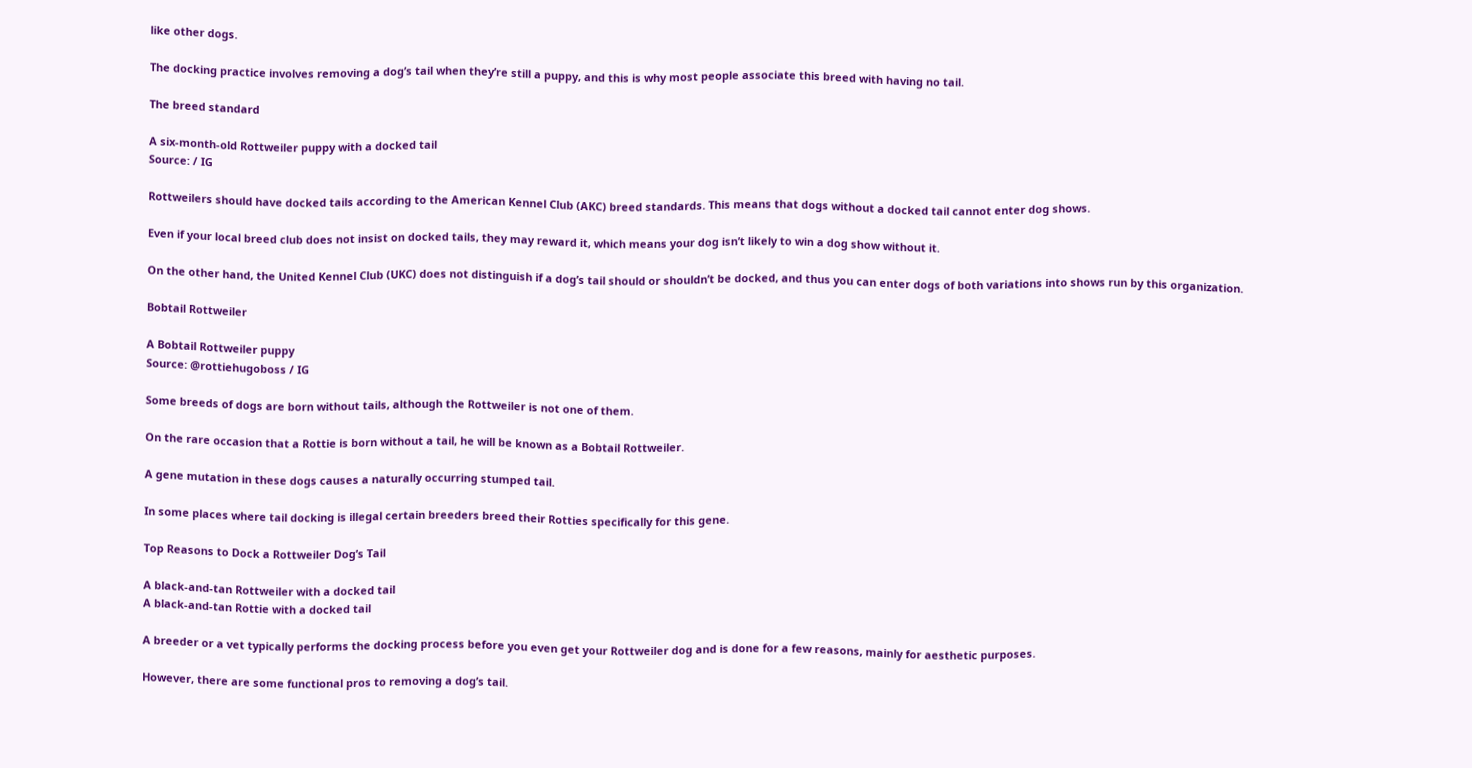like other dogs.

The docking practice involves removing a dog’s tail when they’re still a puppy, and this is why most people associate this breed with having no tail.

The breed standard

A six-month-old Rottweiler puppy with a docked tail
Source: / IG

Rottweilers should have docked tails according to the American Kennel Club (AKC) breed standards. This means that dogs without a docked tail cannot enter dog shows.

Even if your local breed club does not insist on docked tails, they may reward it, which means your dog isn’t likely to win a dog show without it.

On the other hand, the United Kennel Club (UKC) does not distinguish if a dog’s tail should or shouldn’t be docked, and thus you can enter dogs of both variations into shows run by this organization.

Bobtail Rottweiler

A Bobtail Rottweiler puppy
Source: @rottiehugoboss / IG

Some breeds of dogs are born without tails, although the Rottweiler is not one of them.

On the rare occasion that a Rottie is born without a tail, he will be known as a Bobtail Rottweiler.

A gene mutation in these dogs causes a naturally occurring stumped tail.

In some places where tail docking is illegal certain breeders breed their Rotties specifically for this gene.

Top Reasons to Dock a Rottweiler Dog’s Tail

A black-and-tan Rottweiler with a docked tail
A black-and-tan Rottie with a docked tail

A breeder or a vet typically performs the docking process before you even get your Rottweiler dog and is done for a few reasons, mainly for aesthetic purposes.

However, there are some functional pros to removing a dog’s tail.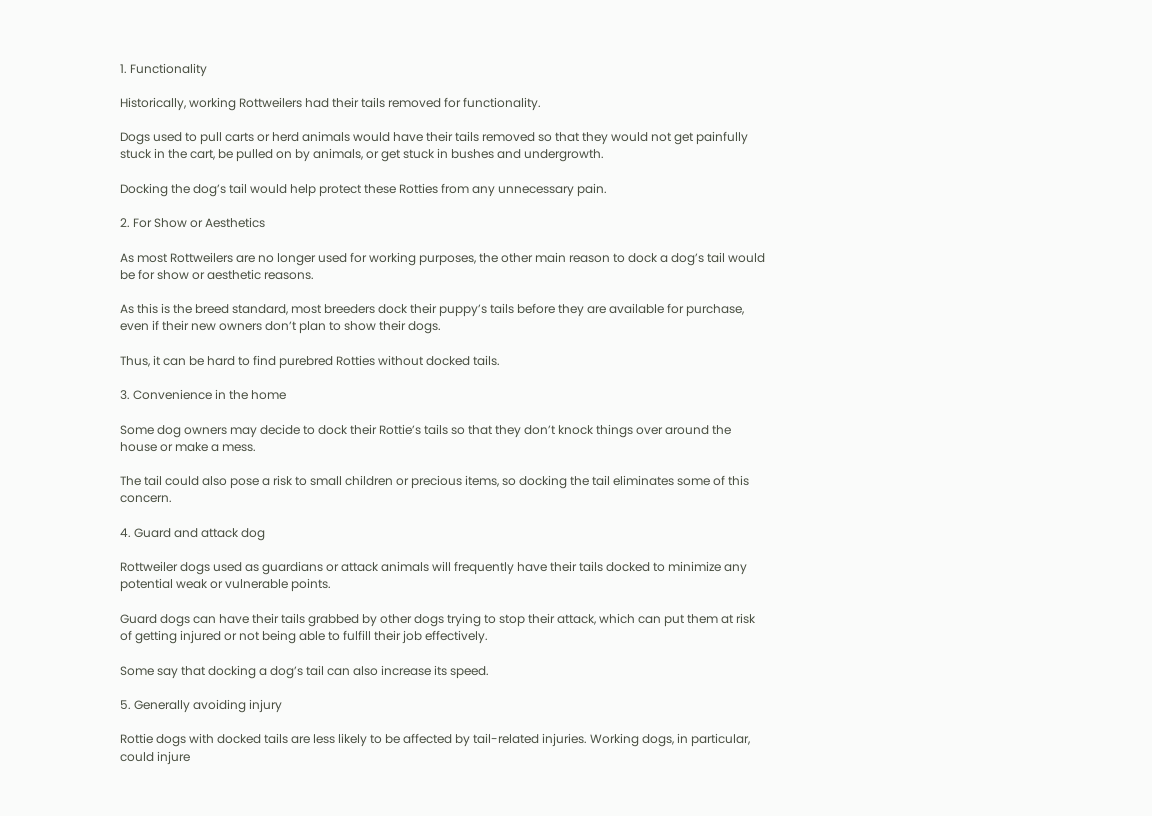1. Functionality

Historically, working Rottweilers had their tails removed for functionality.

Dogs used to pull carts or herd animals would have their tails removed so that they would not get painfully stuck in the cart, be pulled on by animals, or get stuck in bushes and undergrowth.

Docking the dog’s tail would help protect these Rotties from any unnecessary pain.

2. For Show or Aesthetics

As most Rottweilers are no longer used for working purposes, the other main reason to dock a dog’s tail would be for show or aesthetic reasons.

As this is the breed standard, most breeders dock their puppy’s tails before they are available for purchase, even if their new owners don’t plan to show their dogs.

Thus, it can be hard to find purebred Rotties without docked tails.

3. Convenience in the home

Some dog owners may decide to dock their Rottie’s tails so that they don’t knock things over around the house or make a mess.

The tail could also pose a risk to small children or precious items, so docking the tail eliminates some of this concern.

4. Guard and attack dog

Rottweiler dogs used as guardians or attack animals will frequently have their tails docked to minimize any potential weak or vulnerable points.

Guard dogs can have their tails grabbed by other dogs trying to stop their attack, which can put them at risk of getting injured or not being able to fulfill their job effectively.

Some say that docking a dog’s tail can also increase its speed.

5. Generally avoiding injury

Rottie dogs with docked tails are less likely to be affected by tail-related injuries. Working dogs, in particular, could injure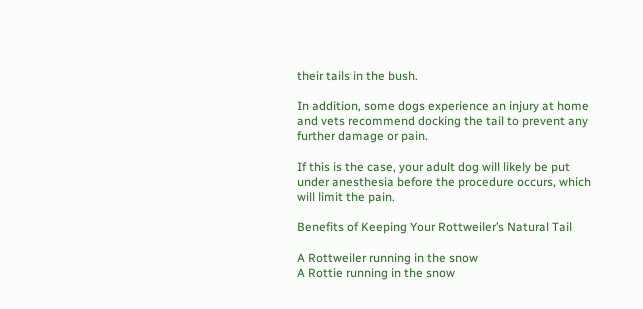their tails in the bush.

In addition, some dogs experience an injury at home and vets recommend docking the tail to prevent any further damage or pain.

If this is the case, your adult dog will likely be put under anesthesia before the procedure occurs, which will limit the pain.

Benefits of Keeping Your Rottweiler’s Natural Tail

A Rottweiler running in the snow
A Rottie running in the snow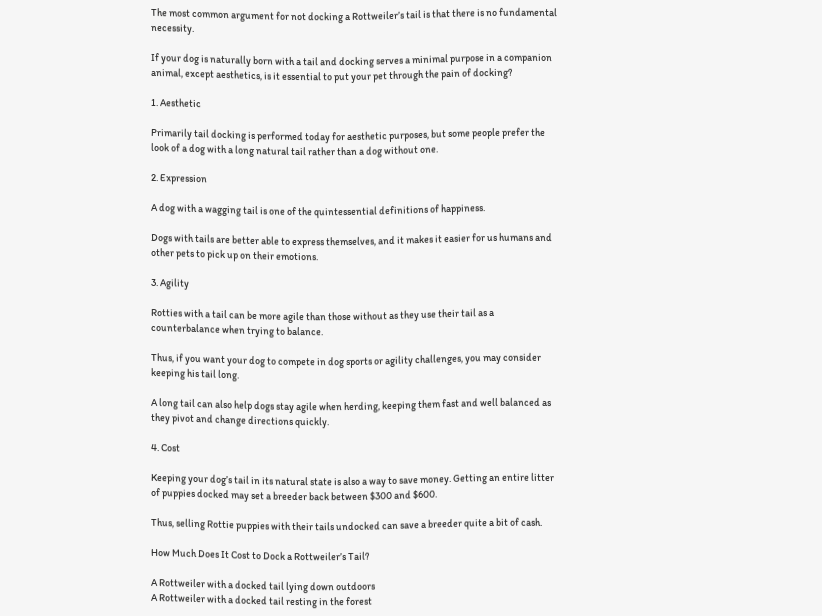The most common argument for not docking a Rottweiler’s tail is that there is no fundamental necessity.

If your dog is naturally born with a tail and docking serves a minimal purpose in a companion animal, except aesthetics, is it essential to put your pet through the pain of docking?

1. Aesthetic

Primarily tail docking is performed today for aesthetic purposes, but some people prefer the look of a dog with a long natural tail rather than a dog without one.

2. Expression

A dog with a wagging tail is one of the quintessential definitions of happiness.

Dogs with tails are better able to express themselves, and it makes it easier for us humans and other pets to pick up on their emotions.

3. Agility

Rotties with a tail can be more agile than those without as they use their tail as a counterbalance when trying to balance.

Thus, if you want your dog to compete in dog sports or agility challenges, you may consider keeping his tail long.

A long tail can also help dogs stay agile when herding, keeping them fast and well balanced as they pivot and change directions quickly.

4. Cost

Keeping your dog’s tail in its natural state is also a way to save money. Getting an entire litter of puppies docked may set a breeder back between $300 and $600.

Thus, selling Rottie puppies with their tails undocked can save a breeder quite a bit of cash.

How Much Does It Cost to Dock a Rottweiler’s Tail?

A Rottweiler with a docked tail lying down outdoors
A Rottweiler with a docked tail resting in the forest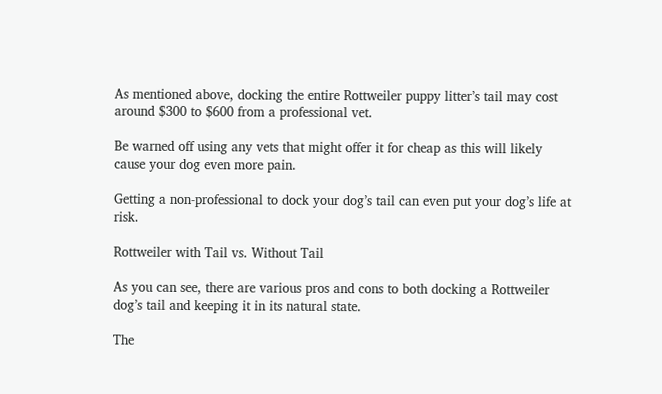As mentioned above, docking the entire Rottweiler puppy litter’s tail may cost around $300 to $600 from a professional vet.

Be warned off using any vets that might offer it for cheap as this will likely cause your dog even more pain.

Getting a non-professional to dock your dog’s tail can even put your dog’s life at risk.

Rottweiler with Tail vs. Without Tail

As you can see, there are various pros and cons to both docking a Rottweiler dog’s tail and keeping it in its natural state.

The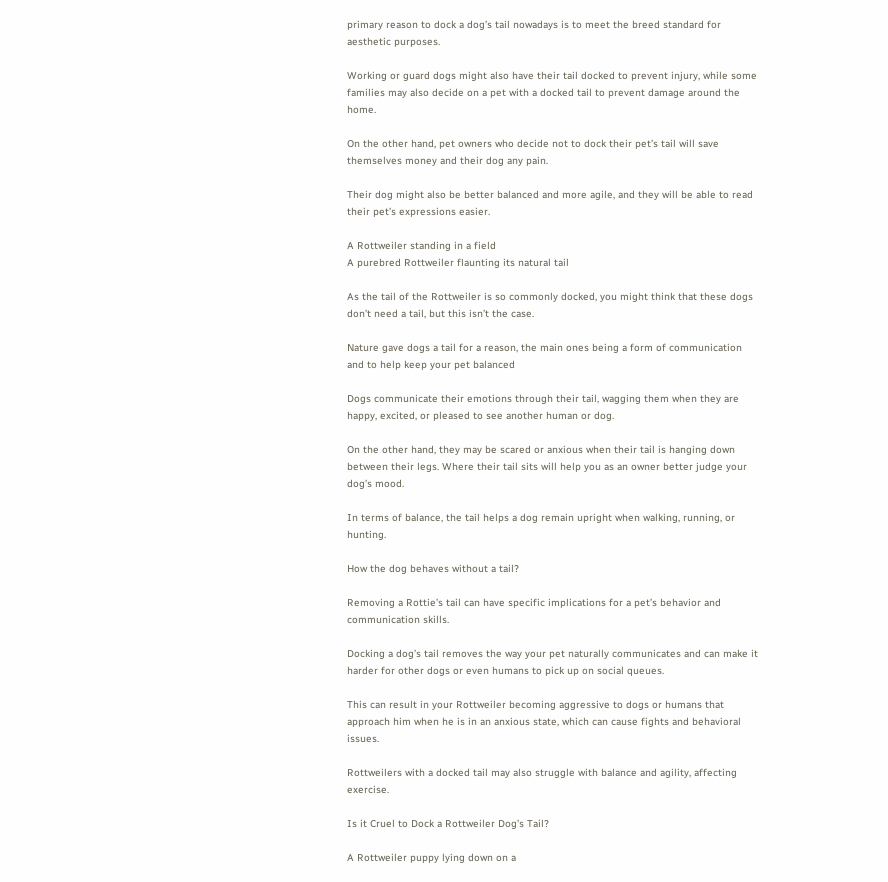primary reason to dock a dog’s tail nowadays is to meet the breed standard for aesthetic purposes.

Working or guard dogs might also have their tail docked to prevent injury, while some families may also decide on a pet with a docked tail to prevent damage around the home.

On the other hand, pet owners who decide not to dock their pet’s tail will save themselves money and their dog any pain.

Their dog might also be better balanced and more agile, and they will be able to read their pet’s expressions easier.

A Rottweiler standing in a field
A purebred Rottweiler flaunting its natural tail

As the tail of the Rottweiler is so commonly docked, you might think that these dogs don’t need a tail, but this isn’t the case.

Nature gave dogs a tail for a reason, the main ones being a form of communication and to help keep your pet balanced

Dogs communicate their emotions through their tail, wagging them when they are happy, excited, or pleased to see another human or dog.

On the other hand, they may be scared or anxious when their tail is hanging down between their legs. Where their tail sits will help you as an owner better judge your dog’s mood.

In terms of balance, the tail helps a dog remain upright when walking, running, or hunting.

How the dog behaves without a tail?

Removing a Rottie’s tail can have specific implications for a pet’s behavior and communication skills.

Docking a dog’s tail removes the way your pet naturally communicates and can make it harder for other dogs or even humans to pick up on social queues.

This can result in your Rottweiler becoming aggressive to dogs or humans that approach him when he is in an anxious state, which can cause fights and behavioral issues.

Rottweilers with a docked tail may also struggle with balance and agility, affecting exercise.

Is it Cruel to Dock a Rottweiler Dog’s Tail?

A Rottweiler puppy lying down on a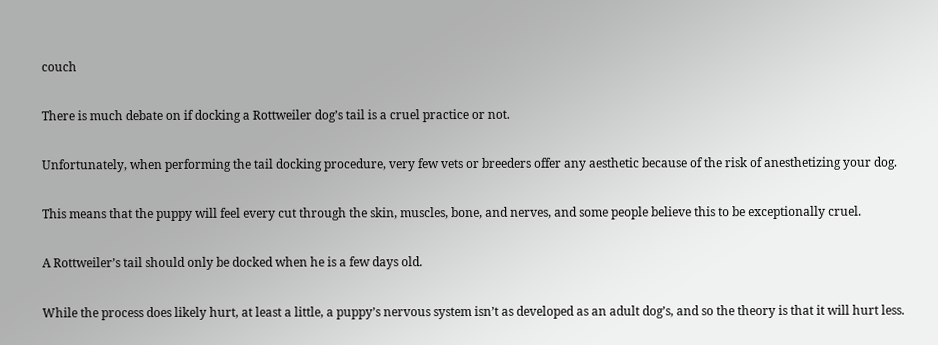couch

There is much debate on if docking a Rottweiler dog’s tail is a cruel practice or not.

Unfortunately, when performing the tail docking procedure, very few vets or breeders offer any aesthetic because of the risk of anesthetizing your dog.

This means that the puppy will feel every cut through the skin, muscles, bone, and nerves, and some people believe this to be exceptionally cruel.

A Rottweiler’s tail should only be docked when he is a few days old.

While the process does likely hurt, at least a little, a puppy’s nervous system isn’t as developed as an adult dog’s, and so the theory is that it will hurt less.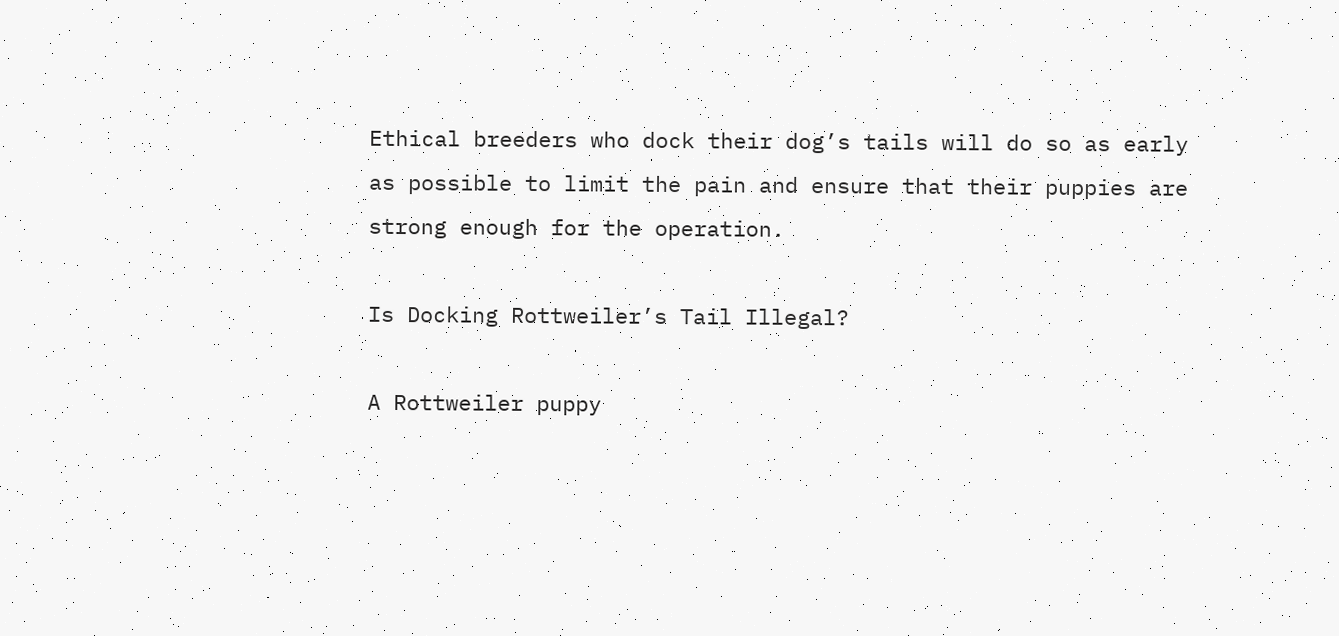Ethical breeders who dock their dog’s tails will do so as early as possible to limit the pain and ensure that their puppies are strong enough for the operation.

Is Docking Rottweiler’s Tail Illegal?

A Rottweiler puppy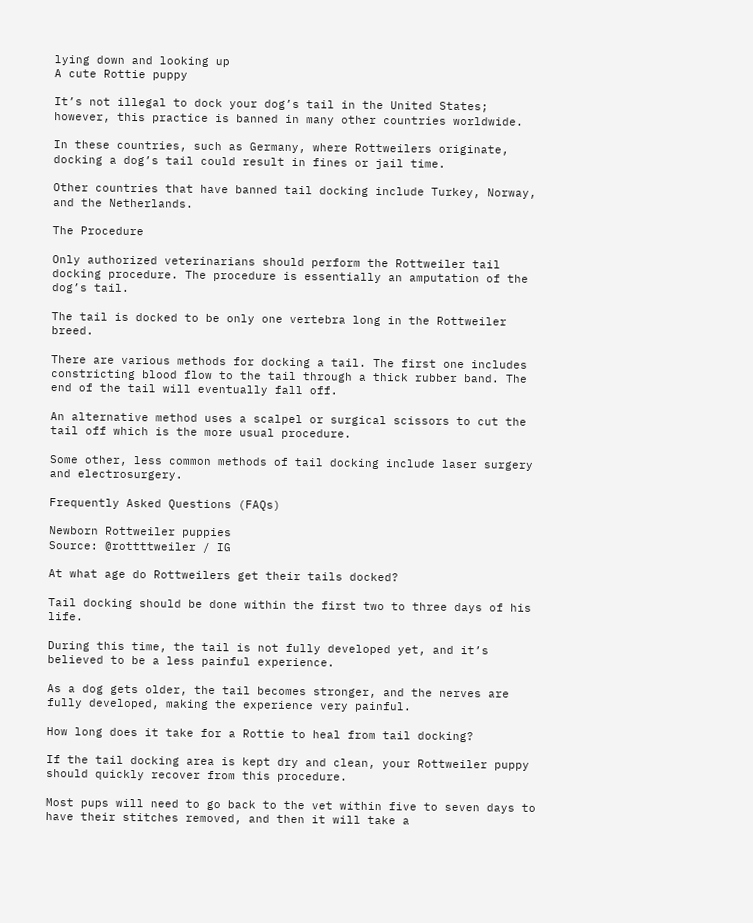lying down and looking up
A cute Rottie puppy

It’s not illegal to dock your dog’s tail in the United States; however, this practice is banned in many other countries worldwide.

In these countries, such as Germany, where Rottweilers originate, docking a dog’s tail could result in fines or jail time.

Other countries that have banned tail docking include Turkey, Norway, and the Netherlands.

The Procedure

Only authorized veterinarians should perform the Rottweiler tail docking procedure. The procedure is essentially an amputation of the dog’s tail.

The tail is docked to be only one vertebra long in the Rottweiler breed.

There are various methods for docking a tail. The first one includes constricting blood flow to the tail through a thick rubber band. The end of the tail will eventually fall off.

An alternative method uses a scalpel or surgical scissors to cut the tail off which is the more usual procedure.

Some other, less common methods of tail docking include laser surgery and electrosurgery.

Frequently Asked Questions (FAQs)

Newborn Rottweiler puppies
Source: @rottttweiler / IG

At what age do Rottweilers get their tails docked?

Tail docking should be done within the first two to three days of his life.

During this time, the tail is not fully developed yet, and it’s believed to be a less painful experience.

As a dog gets older, the tail becomes stronger, and the nerves are fully developed, making the experience very painful.

How long does it take for a Rottie to heal from tail docking?

If the tail docking area is kept dry and clean, your Rottweiler puppy should quickly recover from this procedure.

Most pups will need to go back to the vet within five to seven days to have their stitches removed, and then it will take a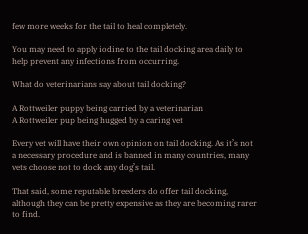few more weeks for the tail to heal completely.

You may need to apply iodine to the tail docking area daily to help prevent any infections from occurring.

What do veterinarians say about tail docking?

A Rottweiler puppy being carried by a veterinarian
A Rottweiler pup being hugged by a caring vet

Every vet will have their own opinion on tail docking. As it’s not a necessary procedure and is banned in many countries, many vets choose not to dock any dog’s tail.

That said, some reputable breeders do offer tail docking, although they can be pretty expensive as they are becoming rarer to find.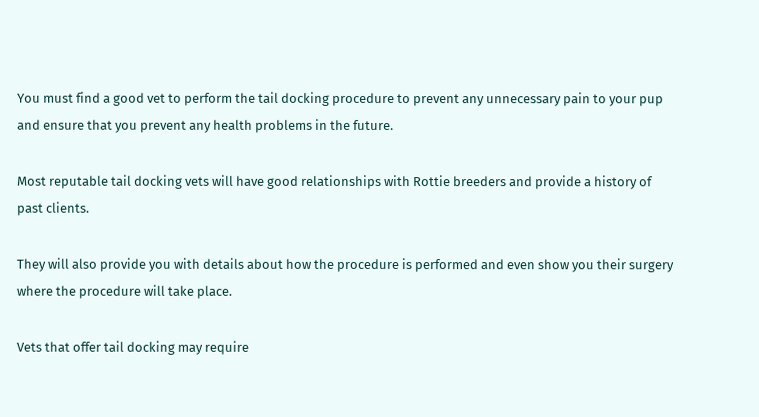You must find a good vet to perform the tail docking procedure to prevent any unnecessary pain to your pup and ensure that you prevent any health problems in the future.

Most reputable tail docking vets will have good relationships with Rottie breeders and provide a history of past clients.

They will also provide you with details about how the procedure is performed and even show you their surgery where the procedure will take place.

Vets that offer tail docking may require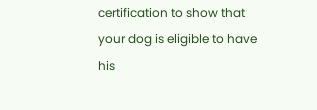certification to show that your dog is eligible to have his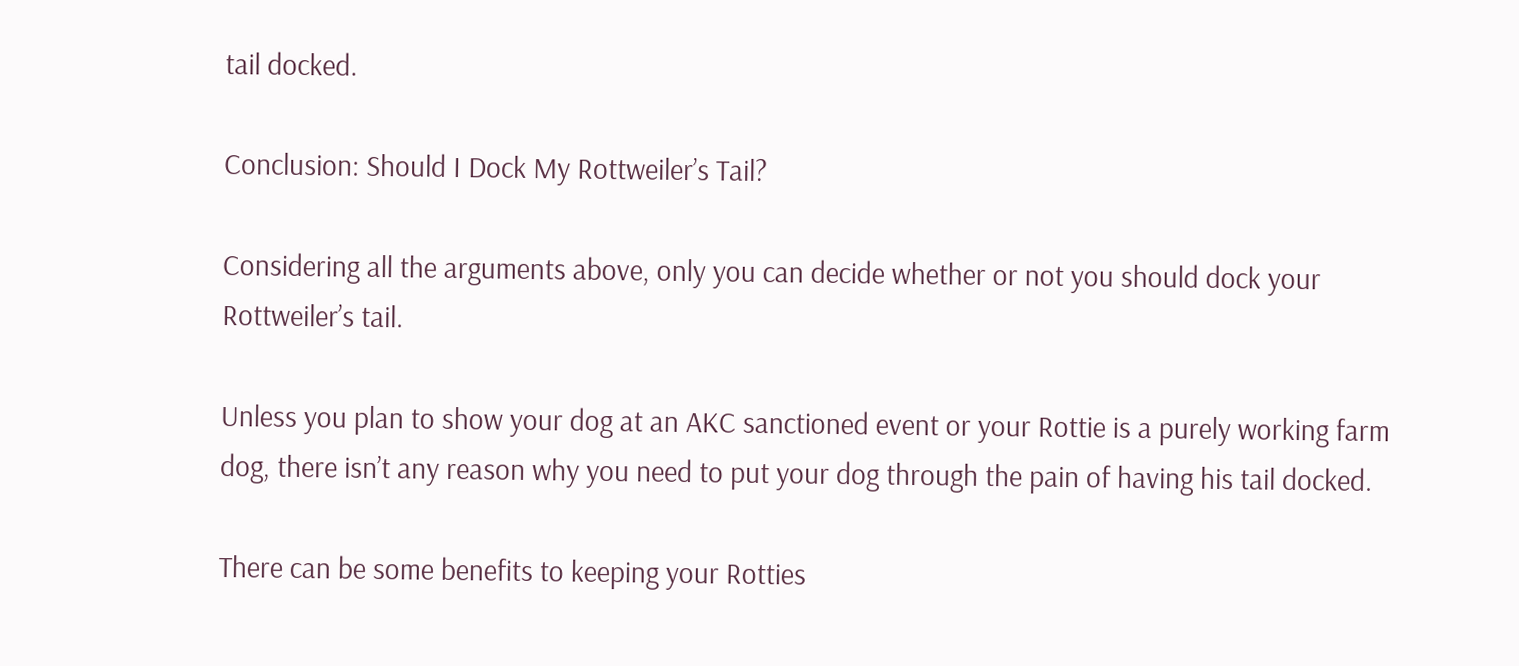tail docked.

Conclusion: Should I Dock My Rottweiler’s Tail?

Considering all the arguments above, only you can decide whether or not you should dock your Rottweiler’s tail.

Unless you plan to show your dog at an AKC sanctioned event or your Rottie is a purely working farm dog, there isn’t any reason why you need to put your dog through the pain of having his tail docked.

There can be some benefits to keeping your Rotties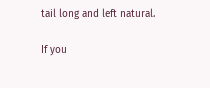tail long and left natural.

If you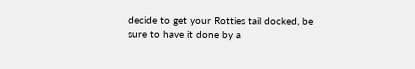decide to get your Rotties tail docked, be sure to have it done by a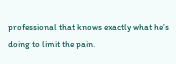professional that knows exactly what he’s doing to limit the pain.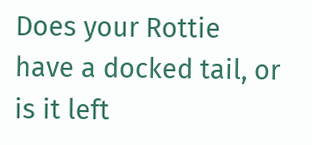Does your Rottie have a docked tail, or is it left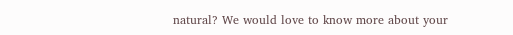natural? We would love to know more about your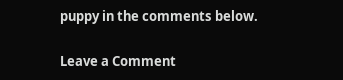puppy in the comments below.

Leave a Comment